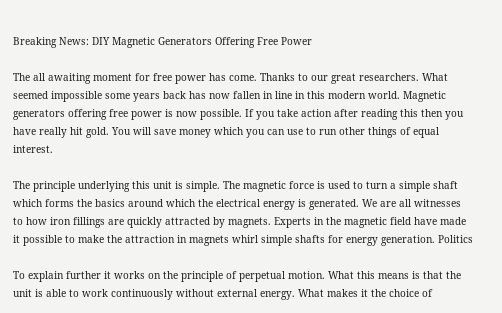Breaking News: DIY Magnetic Generators Offering Free Power

The all awaiting moment for free power has come. Thanks to our great researchers. What seemed impossible some years back has now fallen in line in this modern world. Magnetic generators offering free power is now possible. If you take action after reading this then you have really hit gold. You will save money which you can use to run other things of equal interest.

The principle underlying this unit is simple. The magnetic force is used to turn a simple shaft which forms the basics around which the electrical energy is generated. We are all witnesses to how iron fillings are quickly attracted by magnets. Experts in the magnetic field have made it possible to make the attraction in magnets whirl simple shafts for energy generation. Politics

To explain further it works on the principle of perpetual motion. What this means is that the unit is able to work continuously without external energy. What makes it the choice of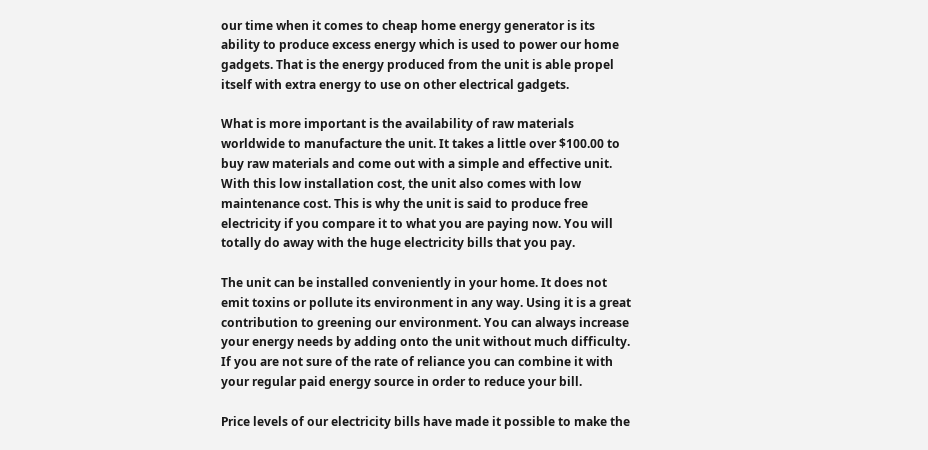our time when it comes to cheap home energy generator is its ability to produce excess energy which is used to power our home gadgets. That is the energy produced from the unit is able propel itself with extra energy to use on other electrical gadgets.

What is more important is the availability of raw materials worldwide to manufacture the unit. It takes a little over $100.00 to buy raw materials and come out with a simple and effective unit. With this low installation cost, the unit also comes with low maintenance cost. This is why the unit is said to produce free electricity if you compare it to what you are paying now. You will totally do away with the huge electricity bills that you pay.

The unit can be installed conveniently in your home. It does not emit toxins or pollute its environment in any way. Using it is a great contribution to greening our environment. You can always increase your energy needs by adding onto the unit without much difficulty. If you are not sure of the rate of reliance you can combine it with your regular paid energy source in order to reduce your bill.

Price levels of our electricity bills have made it possible to make the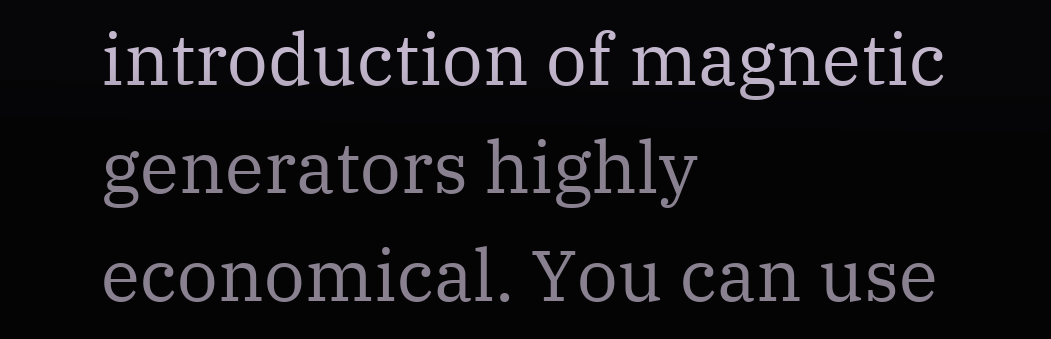introduction of magnetic generators highly economical. You can use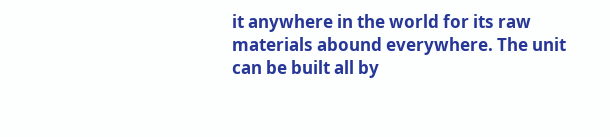it anywhere in the world for its raw materials abound everywhere. The unit can be built all by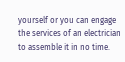yourself or you can engage the services of an electrician to assemble it in no time.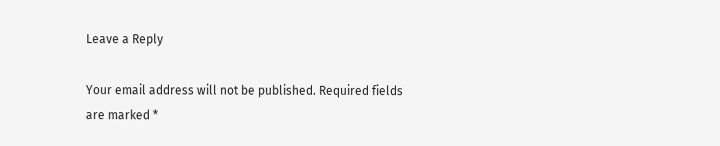Leave a Reply

Your email address will not be published. Required fields are marked *